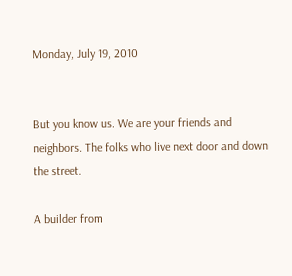Monday, July 19, 2010


But you know us. We are your friends and neighbors. The folks who live next door and down the street.

A builder from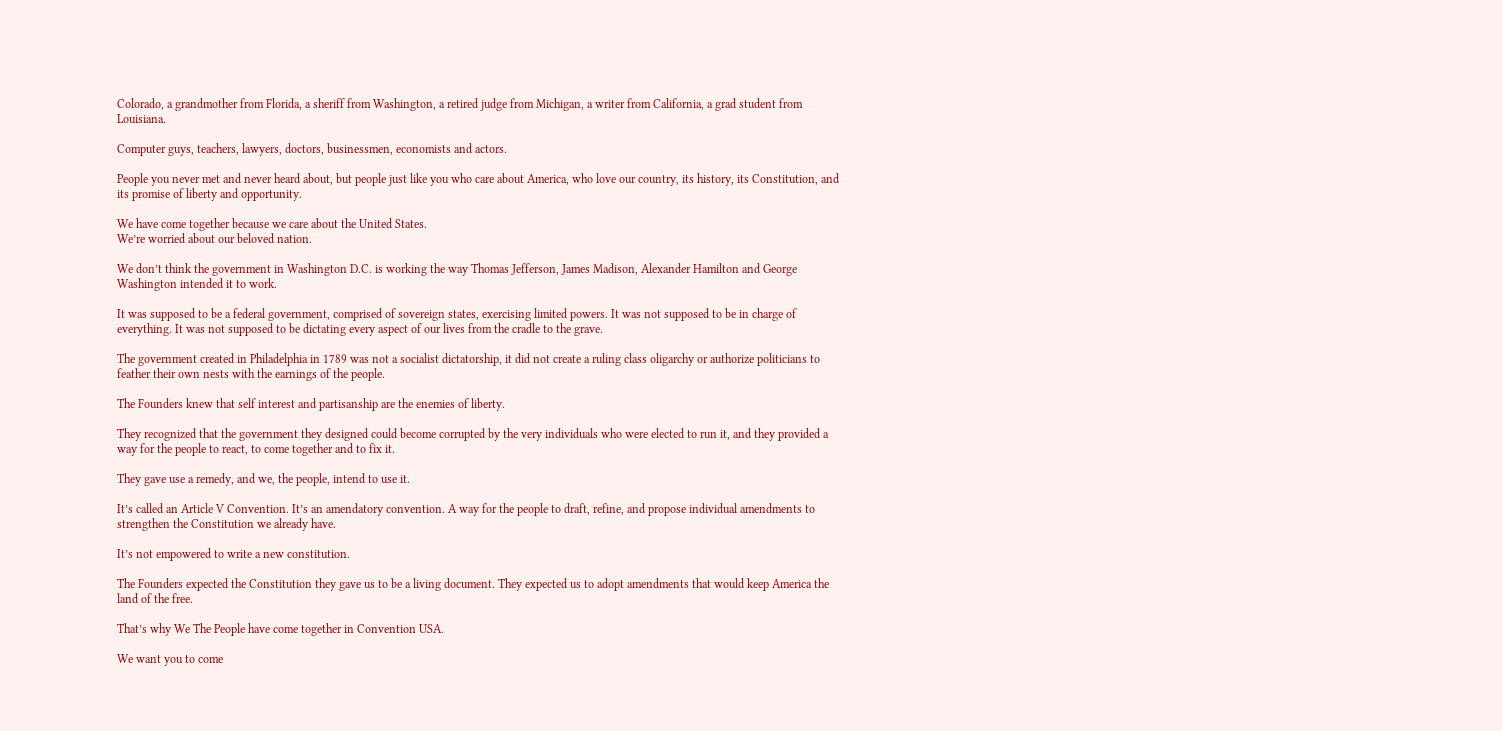Colorado, a grandmother from Florida, a sheriff from Washington, a retired judge from Michigan, a writer from California, a grad student from Louisiana.

Computer guys, teachers, lawyers, doctors, businessmen, economists and actors.

People you never met and never heard about, but people just like you who care about America, who love our country, its history, its Constitution, and its promise of liberty and opportunity.

We have come together because we care about the United States.
We’re worried about our beloved nation.

We don’t think the government in Washington D.C. is working the way Thomas Jefferson, James Madison, Alexander Hamilton and George Washington intended it to work.

It was supposed to be a federal government, comprised of sovereign states, exercising limited powers. It was not supposed to be in charge of everything. It was not supposed to be dictating every aspect of our lives from the cradle to the grave.

The government created in Philadelphia in 1789 was not a socialist dictatorship, it did not create a ruling class oligarchy or authorize politicians to feather their own nests with the earnings of the people.

The Founders knew that self interest and partisanship are the enemies of liberty.

They recognized that the government they designed could become corrupted by the very individuals who were elected to run it, and they provided a way for the people to react, to come together and to fix it.

They gave use a remedy, and we, the people, intend to use it.

It’s called an Article V Convention. It’s an amendatory convention. A way for the people to draft, refine, and propose individual amendments to strengthen the Constitution we already have.

It’s not empowered to write a new constitution.

The Founders expected the Constitution they gave us to be a living document. They expected us to adopt amendments that would keep America the land of the free.

That’s why We The People have come together in Convention USA.

We want you to come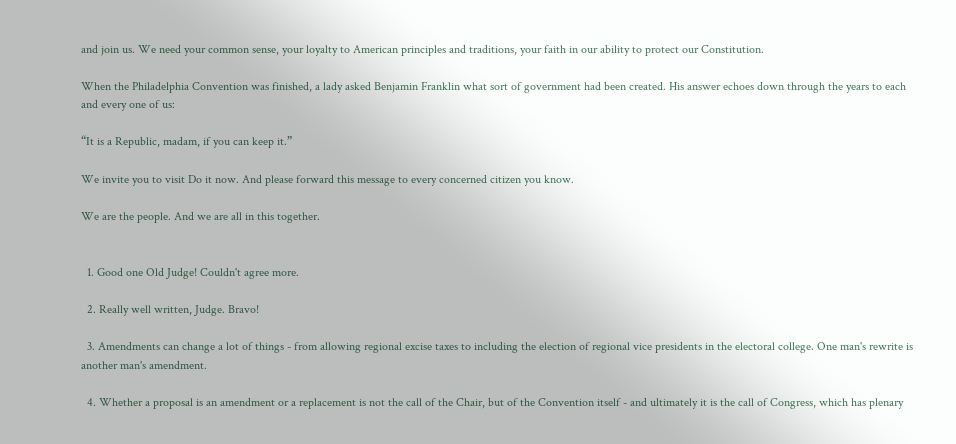and join us. We need your common sense, your loyalty to American principles and traditions, your faith in our ability to protect our Constitution.

When the Philadelphia Convention was finished, a lady asked Benjamin Franklin what sort of government had been created. His answer echoes down through the years to each and every one of us:

“It is a Republic, madam, if you can keep it.”

We invite you to visit Do it now. And please forward this message to every concerned citizen you know.

We are the people. And we are all in this together.


  1. Good one Old Judge! Couldn't agree more.

  2. Really well written, Judge. Bravo!

  3. Amendments can change a lot of things - from allowing regional excise taxes to including the election of regional vice presidents in the electoral college. One man's rewrite is another man's amendment.

  4. Whether a proposal is an amendment or a replacement is not the call of the Chair, but of the Convention itself - and ultimately it is the call of Congress, which has plenary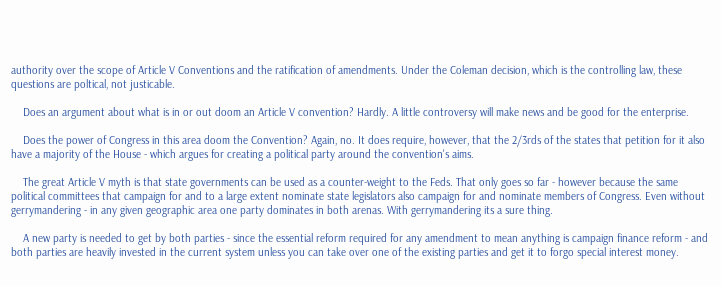authority over the scope of Article V Conventions and the ratification of amendments. Under the Coleman decision, which is the controlling law, these questions are poltical, not justicable.

    Does an argument about what is in or out doom an Article V convention? Hardly. A little controversy will make news and be good for the enterprise.

    Does the power of Congress in this area doom the Convention? Again, no. It does require, however, that the 2/3rds of the states that petition for it also have a majority of the House - which argues for creating a political party around the convention's aims.

    The great Article V myth is that state governments can be used as a counter-weight to the Feds. That only goes so far - however because the same political committees that campaign for and to a large extent nominate state legislators also campaign for and nominate members of Congress. Even without gerrymandering - in any given geographic area one party dominates in both arenas. With gerrymandering its a sure thing.

    A new party is needed to get by both parties - since the essential reform required for any amendment to mean anything is campaign finance reform - and both parties are heavily invested in the current system unless you can take over one of the existing parties and get it to forgo special interest money.